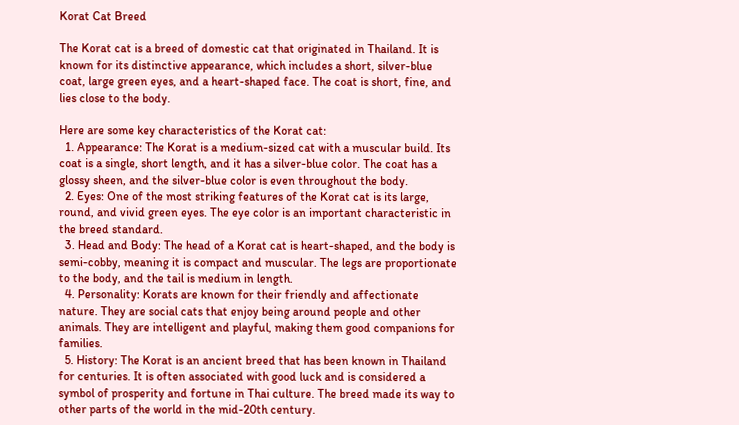Korat Cat Breed

The Korat cat is a breed of domestic cat that originated in Thailand. It is known for its distinctive appearance, which includes a short, silver-blue coat, large green eyes, and a heart-shaped face. The coat is short, fine, and lies close to the body.

Here are some key characteristics of the Korat cat:
  1. Appearance: The Korat is a medium-sized cat with a muscular build. Its coat is a single, short length, and it has a silver-blue color. The coat has a glossy sheen, and the silver-blue color is even throughout the body.
  2. Eyes: One of the most striking features of the Korat cat is its large, round, and vivid green eyes. The eye color is an important characteristic in the breed standard.
  3. Head and Body: The head of a Korat cat is heart-shaped, and the body is semi-cobby, meaning it is compact and muscular. The legs are proportionate to the body, and the tail is medium in length.
  4. Personality: Korats are known for their friendly and affectionate nature. They are social cats that enjoy being around people and other animals. They are intelligent and playful, making them good companions for families.
  5. History: The Korat is an ancient breed that has been known in Thailand for centuries. It is often associated with good luck and is considered a symbol of prosperity and fortune in Thai culture. The breed made its way to other parts of the world in the mid-20th century.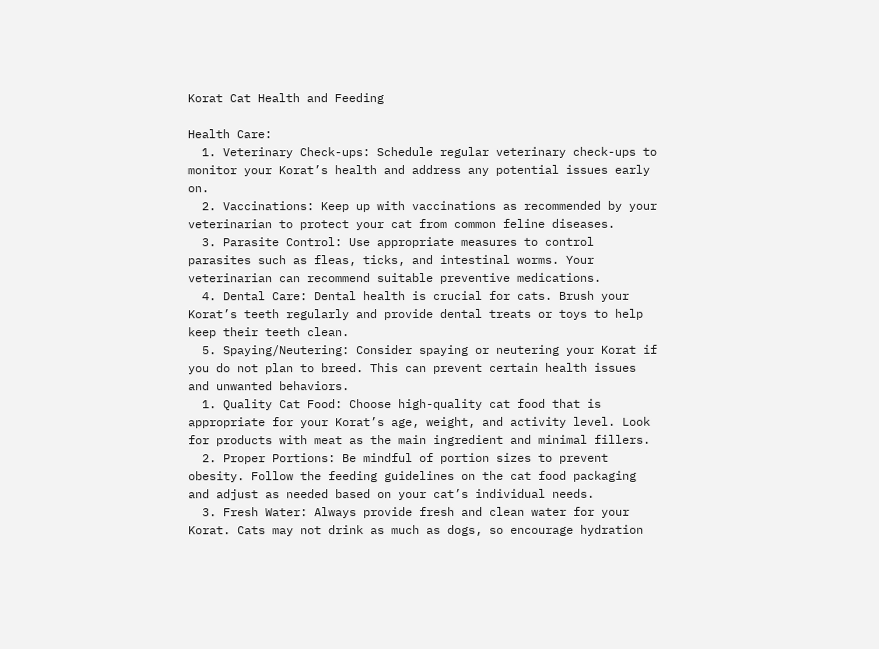Korat Cat Health and Feeding

Health Care:
  1. Veterinary Check-ups: Schedule regular veterinary check-ups to monitor your Korat’s health and address any potential issues early on.
  2. Vaccinations: Keep up with vaccinations as recommended by your veterinarian to protect your cat from common feline diseases.
  3. Parasite Control: Use appropriate measures to control parasites such as fleas, ticks, and intestinal worms. Your veterinarian can recommend suitable preventive medications.
  4. Dental Care: Dental health is crucial for cats. Brush your Korat’s teeth regularly and provide dental treats or toys to help keep their teeth clean.
  5. Spaying/Neutering: Consider spaying or neutering your Korat if you do not plan to breed. This can prevent certain health issues and unwanted behaviors.
  1. Quality Cat Food: Choose high-quality cat food that is appropriate for your Korat’s age, weight, and activity level. Look for products with meat as the main ingredient and minimal fillers.
  2. Proper Portions: Be mindful of portion sizes to prevent obesity. Follow the feeding guidelines on the cat food packaging and adjust as needed based on your cat’s individual needs.
  3. Fresh Water: Always provide fresh and clean water for your Korat. Cats may not drink as much as dogs, so encourage hydration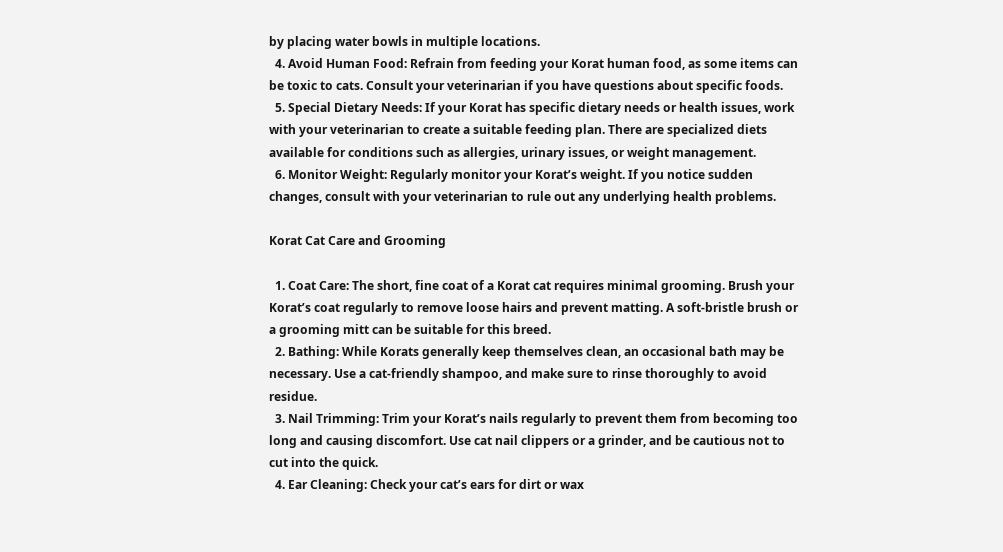by placing water bowls in multiple locations.
  4. Avoid Human Food: Refrain from feeding your Korat human food, as some items can be toxic to cats. Consult your veterinarian if you have questions about specific foods.
  5. Special Dietary Needs: If your Korat has specific dietary needs or health issues, work with your veterinarian to create a suitable feeding plan. There are specialized diets available for conditions such as allergies, urinary issues, or weight management.
  6. Monitor Weight: Regularly monitor your Korat’s weight. If you notice sudden changes, consult with your veterinarian to rule out any underlying health problems.

Korat Cat Care and Grooming

  1. Coat Care: The short, fine coat of a Korat cat requires minimal grooming. Brush your Korat’s coat regularly to remove loose hairs and prevent matting. A soft-bristle brush or a grooming mitt can be suitable for this breed.
  2. Bathing: While Korats generally keep themselves clean, an occasional bath may be necessary. Use a cat-friendly shampoo, and make sure to rinse thoroughly to avoid residue.
  3. Nail Trimming: Trim your Korat’s nails regularly to prevent them from becoming too long and causing discomfort. Use cat nail clippers or a grinder, and be cautious not to cut into the quick.
  4. Ear Cleaning: Check your cat’s ears for dirt or wax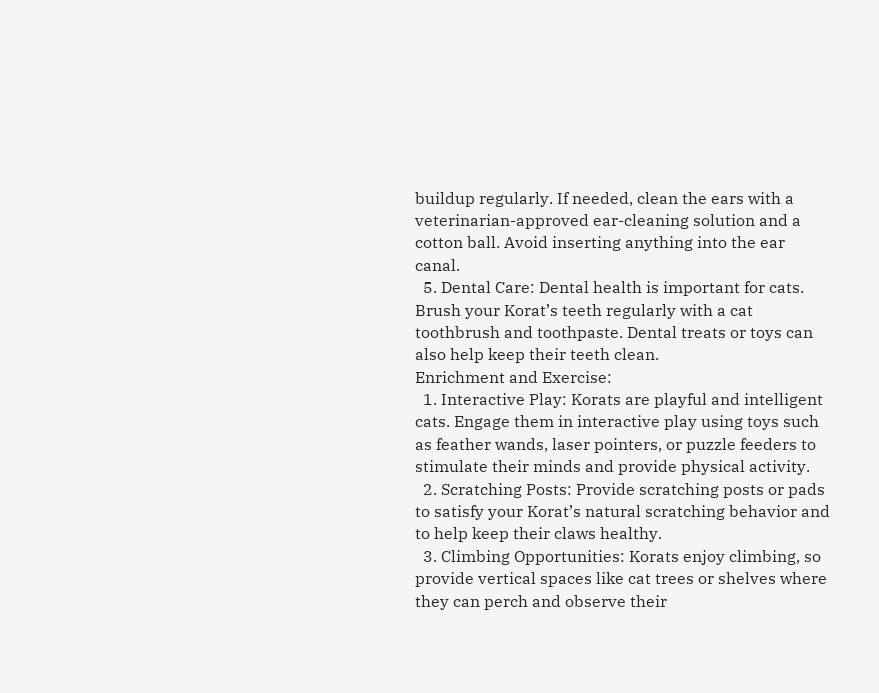buildup regularly. If needed, clean the ears with a veterinarian-approved ear-cleaning solution and a cotton ball. Avoid inserting anything into the ear canal.
  5. Dental Care: Dental health is important for cats. Brush your Korat’s teeth regularly with a cat toothbrush and toothpaste. Dental treats or toys can also help keep their teeth clean.
Enrichment and Exercise:
  1. Interactive Play: Korats are playful and intelligent cats. Engage them in interactive play using toys such as feather wands, laser pointers, or puzzle feeders to stimulate their minds and provide physical activity.
  2. Scratching Posts: Provide scratching posts or pads to satisfy your Korat’s natural scratching behavior and to help keep their claws healthy.
  3. Climbing Opportunities: Korats enjoy climbing, so provide vertical spaces like cat trees or shelves where they can perch and observe their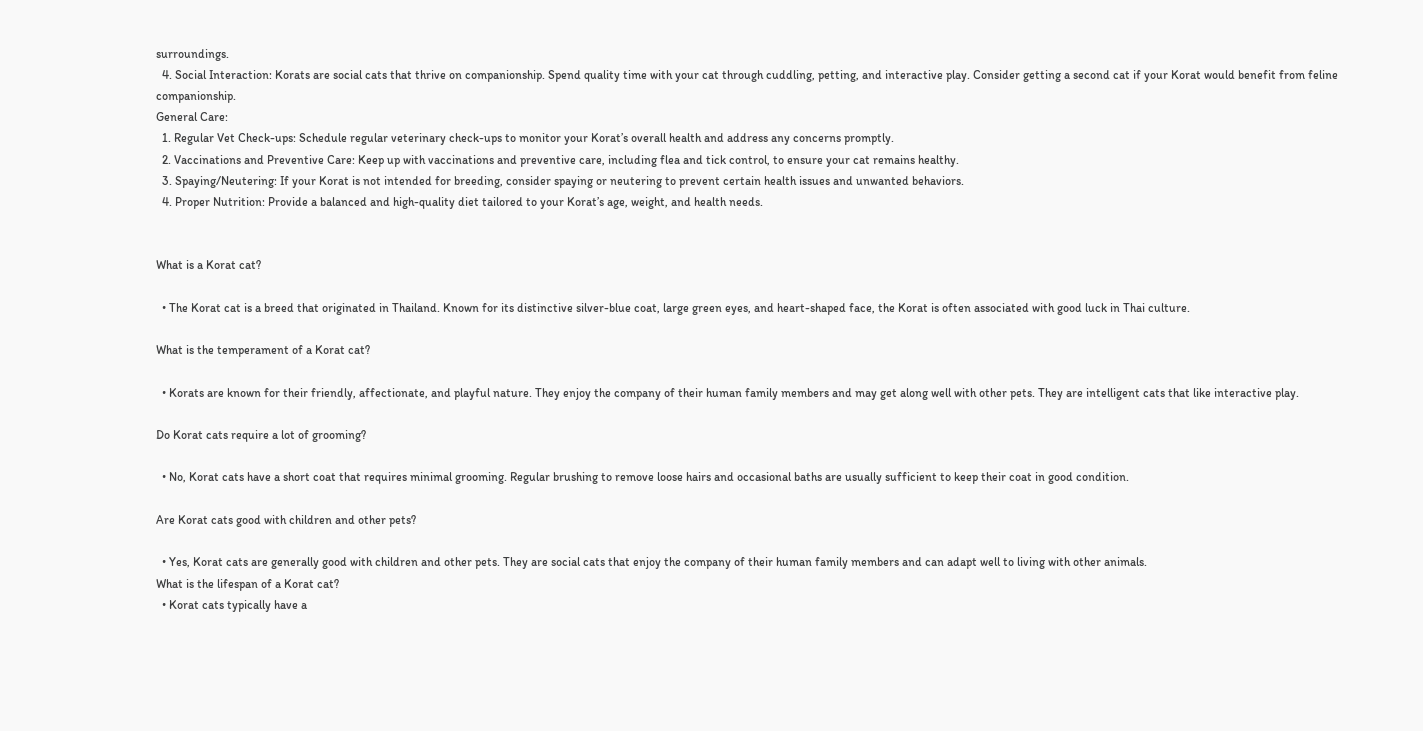surroundings.
  4. Social Interaction: Korats are social cats that thrive on companionship. Spend quality time with your cat through cuddling, petting, and interactive play. Consider getting a second cat if your Korat would benefit from feline companionship.
General Care:
  1. Regular Vet Check-ups: Schedule regular veterinary check-ups to monitor your Korat’s overall health and address any concerns promptly.
  2. Vaccinations and Preventive Care: Keep up with vaccinations and preventive care, including flea and tick control, to ensure your cat remains healthy.
  3. Spaying/Neutering: If your Korat is not intended for breeding, consider spaying or neutering to prevent certain health issues and unwanted behaviors.
  4. Proper Nutrition: Provide a balanced and high-quality diet tailored to your Korat’s age, weight, and health needs.


What is a Korat cat?

  • The Korat cat is a breed that originated in Thailand. Known for its distinctive silver-blue coat, large green eyes, and heart-shaped face, the Korat is often associated with good luck in Thai culture.

What is the temperament of a Korat cat?

  • Korats are known for their friendly, affectionate, and playful nature. They enjoy the company of their human family members and may get along well with other pets. They are intelligent cats that like interactive play.

Do Korat cats require a lot of grooming?

  • No, Korat cats have a short coat that requires minimal grooming. Regular brushing to remove loose hairs and occasional baths are usually sufficient to keep their coat in good condition.

Are Korat cats good with children and other pets?

  • Yes, Korat cats are generally good with children and other pets. They are social cats that enjoy the company of their human family members and can adapt well to living with other animals.
What is the lifespan of a Korat cat?
  • Korat cats typically have a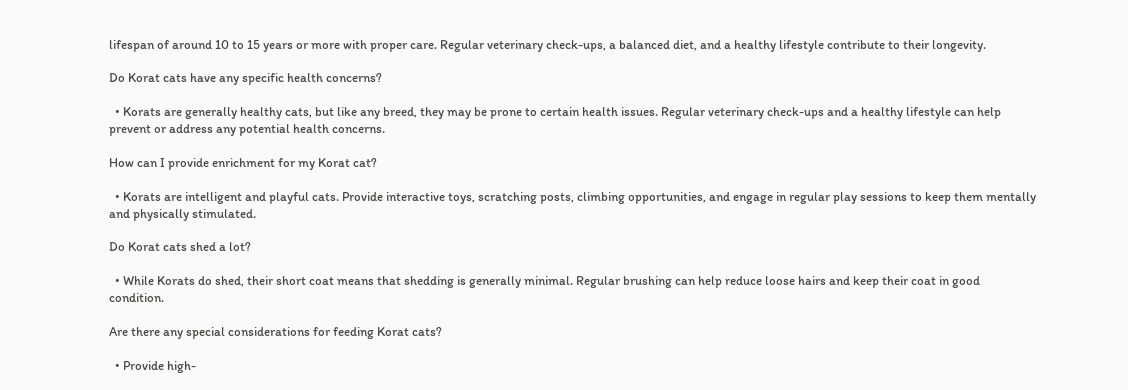lifespan of around 10 to 15 years or more with proper care. Regular veterinary check-ups, a balanced diet, and a healthy lifestyle contribute to their longevity.

Do Korat cats have any specific health concerns?

  • Korats are generally healthy cats, but like any breed, they may be prone to certain health issues. Regular veterinary check-ups and a healthy lifestyle can help prevent or address any potential health concerns.

How can I provide enrichment for my Korat cat?

  • Korats are intelligent and playful cats. Provide interactive toys, scratching posts, climbing opportunities, and engage in regular play sessions to keep them mentally and physically stimulated.

Do Korat cats shed a lot?

  • While Korats do shed, their short coat means that shedding is generally minimal. Regular brushing can help reduce loose hairs and keep their coat in good condition.

Are there any special considerations for feeding Korat cats?

  • Provide high-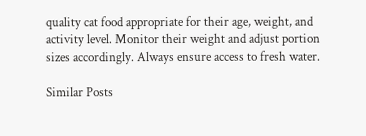quality cat food appropriate for their age, weight, and activity level. Monitor their weight and adjust portion sizes accordingly. Always ensure access to fresh water.

Similar Posts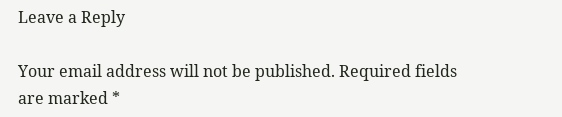Leave a Reply

Your email address will not be published. Required fields are marked *